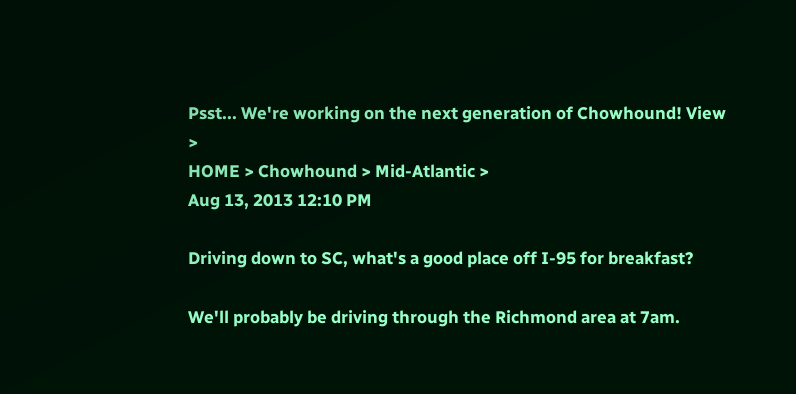Psst... We're working on the next generation of Chowhound! View >
HOME > Chowhound > Mid-Atlantic >
Aug 13, 2013 12:10 PM

Driving down to SC, what's a good place off I-95 for breakfast?

We'll probably be driving through the Richmond area at 7am.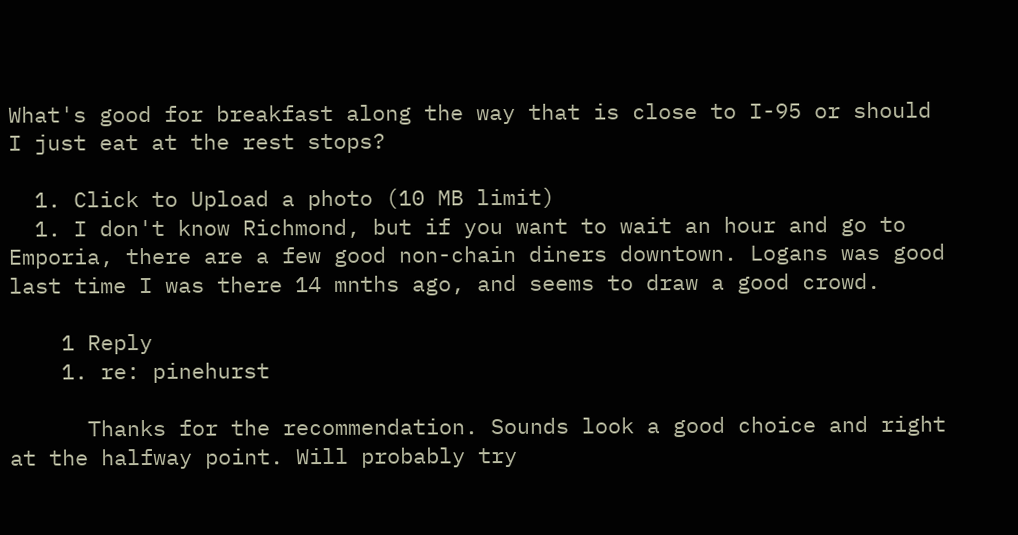What's good for breakfast along the way that is close to I-95 or should I just eat at the rest stops?

  1. Click to Upload a photo (10 MB limit)
  1. I don't know Richmond, but if you want to wait an hour and go to Emporia, there are a few good non-chain diners downtown. Logans was good last time I was there 14 mnths ago, and seems to draw a good crowd.

    1 Reply
    1. re: pinehurst

      Thanks for the recommendation. Sounds look a good choice and right at the halfway point. Will probably try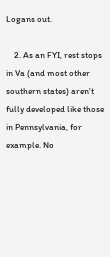Logans out.

    2. As an FYI, rest stops in Va (and most other southern states) aren't fully developed like those in Pennsylvania, for example. No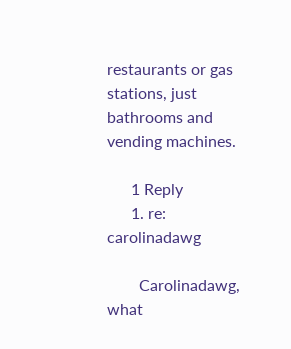restaurants or gas stations, just bathrooms and vending machines.

      1 Reply
      1. re: carolinadawg

        Carolinadawg, what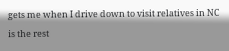gets me when I drive down to visit relatives in NC is the rest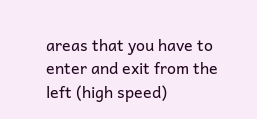areas that you have to enter and exit from the left (high speed)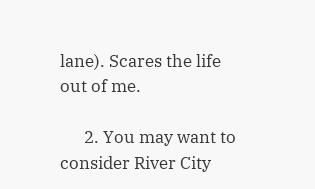lane). Scares the life out of me.

      2. You may want to consider River City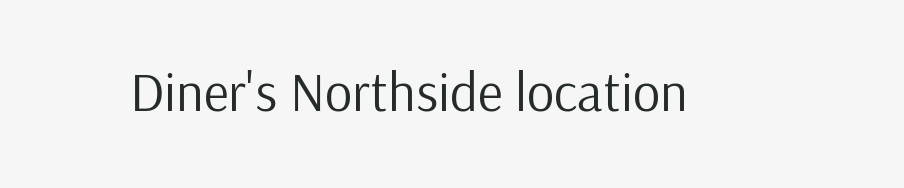Diner's Northside location